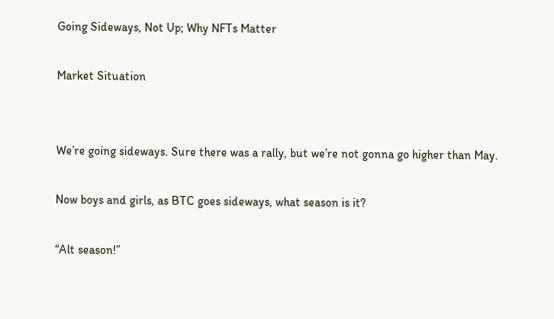Going Sideways, Not Up; Why NFTs Matter

Market Situation


We’re going sideways. Sure there was a rally, but we’re not gonna go higher than May.

Now boys and girls, as BTC goes sideways, what season is it?

“Alt season!”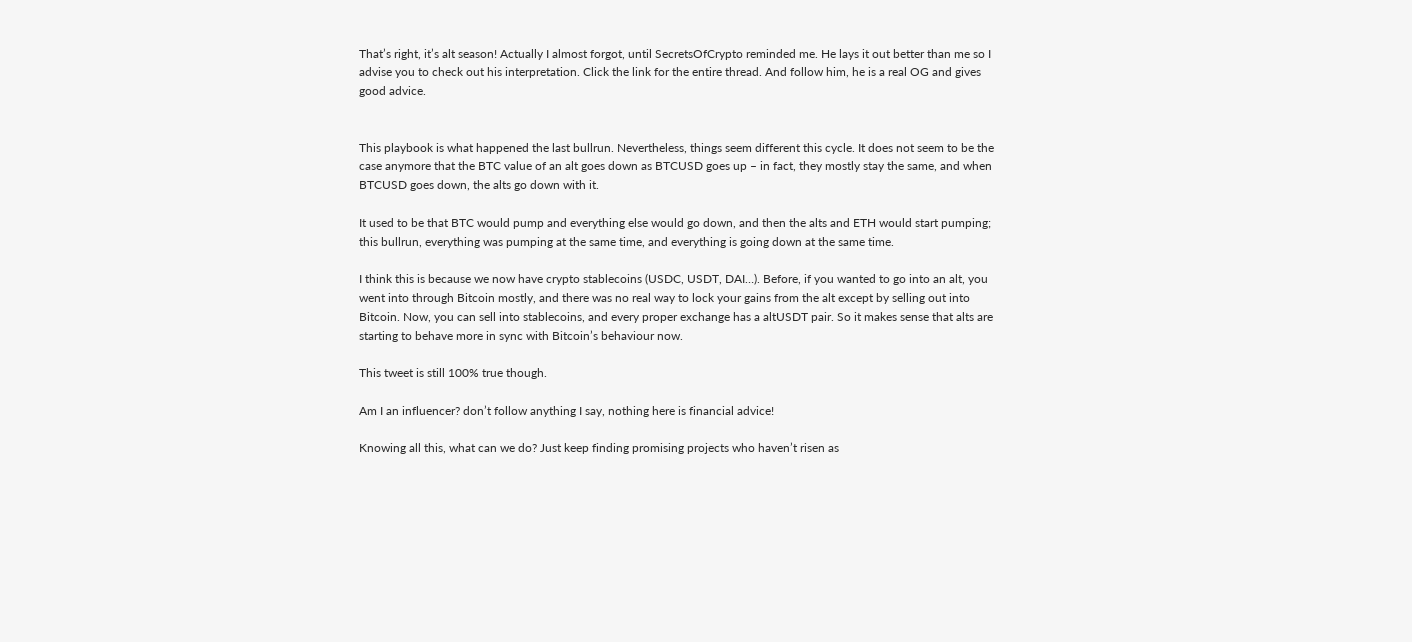That’s right, it’s alt season! Actually I almost forgot, until SecretsOfCrypto reminded me. He lays it out better than me so I advise you to check out his interpretation. Click the link for the entire thread. And follow him, he is a real OG and gives good advice.


This playbook is what happened the last bullrun. Nevertheless, things seem different this cycle. It does not seem to be the case anymore that the BTC value of an alt goes down as BTCUSD goes up – in fact, they mostly stay the same, and when BTCUSD goes down, the alts go down with it.

It used to be that BTC would pump and everything else would go down, and then the alts and ETH would start pumping; this bullrun, everything was pumping at the same time, and everything is going down at the same time.

I think this is because we now have crypto stablecoins (USDC, USDT, DAI…). Before, if you wanted to go into an alt, you went into through Bitcoin mostly, and there was no real way to lock your gains from the alt except by selling out into Bitcoin. Now, you can sell into stablecoins, and every proper exchange has a altUSDT pair. So it makes sense that alts are starting to behave more in sync with Bitcoin’s behaviour now.

This tweet is still 100% true though.

Am I an influencer? don’t follow anything I say, nothing here is financial advice!

Knowing all this, what can we do? Just keep finding promising projects who haven’t risen as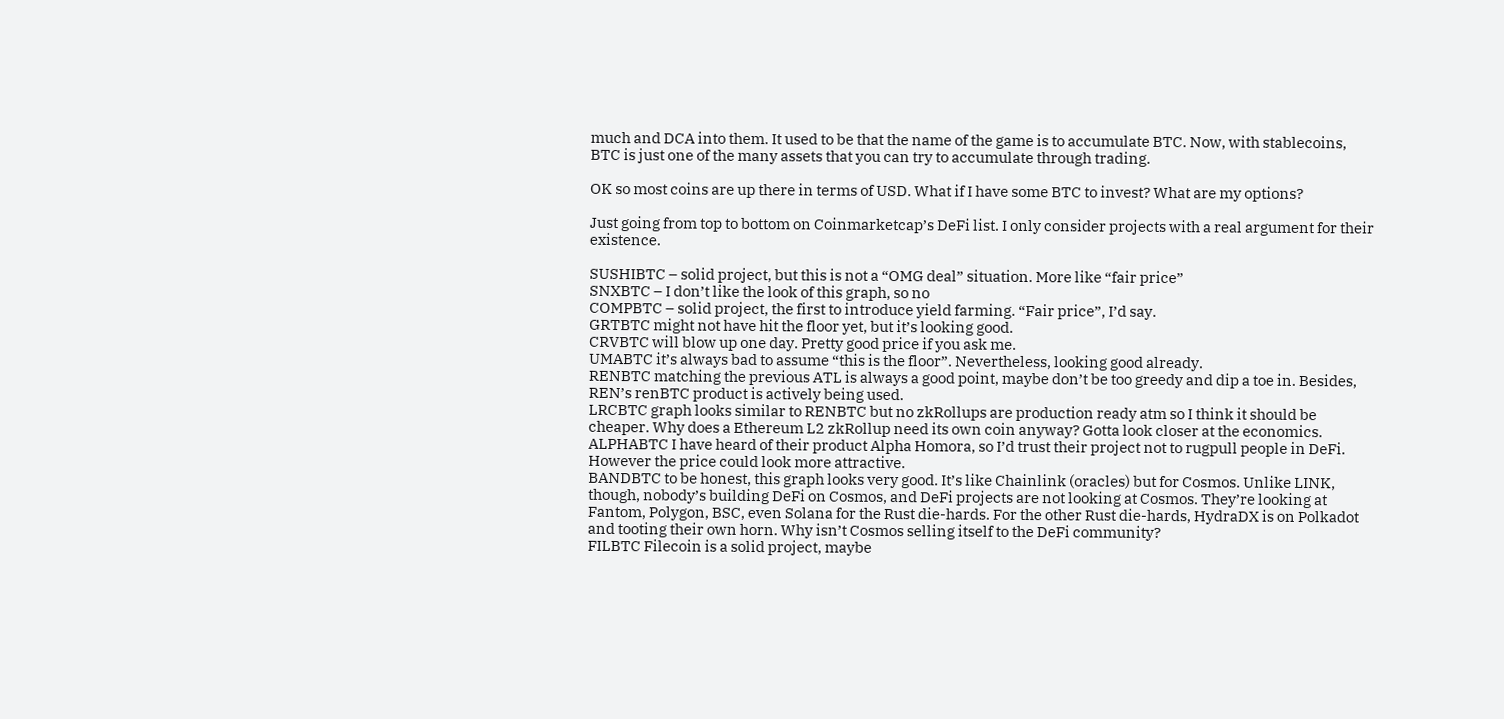much and DCA into them. It used to be that the name of the game is to accumulate BTC. Now, with stablecoins, BTC is just one of the many assets that you can try to accumulate through trading.

OK so most coins are up there in terms of USD. What if I have some BTC to invest? What are my options?

Just going from top to bottom on Coinmarketcap’s DeFi list. I only consider projects with a real argument for their existence.

SUSHIBTC – solid project, but this is not a “OMG deal” situation. More like “fair price”
SNXBTC – I don’t like the look of this graph, so no
COMPBTC – solid project, the first to introduce yield farming. “Fair price”, I’d say.
GRTBTC might not have hit the floor yet, but it’s looking good.
CRVBTC will blow up one day. Pretty good price if you ask me.
UMABTC it’s always bad to assume “this is the floor”. Nevertheless, looking good already.
RENBTC matching the previous ATL is always a good point, maybe don’t be too greedy and dip a toe in. Besides, REN’s renBTC product is actively being used.
LRCBTC graph looks similar to RENBTC but no zkRollups are production ready atm so I think it should be cheaper. Why does a Ethereum L2 zkRollup need its own coin anyway? Gotta look closer at the economics.
ALPHABTC I have heard of their product Alpha Homora, so I’d trust their project not to rugpull people in DeFi. However the price could look more attractive.
BANDBTC to be honest, this graph looks very good. It’s like Chainlink (oracles) but for Cosmos. Unlike LINK, though, nobody’s building DeFi on Cosmos, and DeFi projects are not looking at Cosmos. They’re looking at Fantom, Polygon, BSC, even Solana for the Rust die-hards. For the other Rust die-hards, HydraDX is on Polkadot and tooting their own horn. Why isn’t Cosmos selling itself to the DeFi community?
FILBTC Filecoin is a solid project, maybe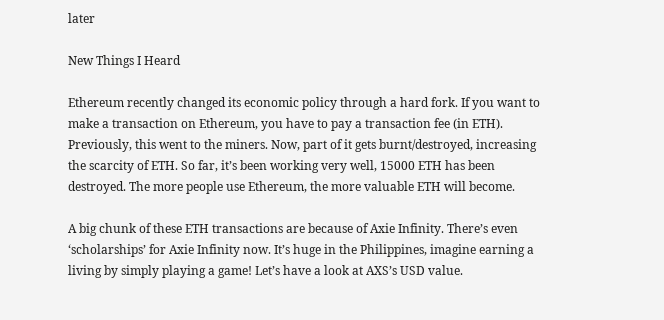later

New Things I Heard

Ethereum recently changed its economic policy through a hard fork. If you want to make a transaction on Ethereum, you have to pay a transaction fee (in ETH). Previously, this went to the miners. Now, part of it gets burnt/destroyed, increasing the scarcity of ETH. So far, it’s been working very well, 15000 ETH has been destroyed. The more people use Ethereum, the more valuable ETH will become.

A big chunk of these ETH transactions are because of Axie Infinity. There’s even ‘scholarships’ for Axie Infinity now. It’s huge in the Philippines, imagine earning a living by simply playing a game! Let’s have a look at AXS’s USD value.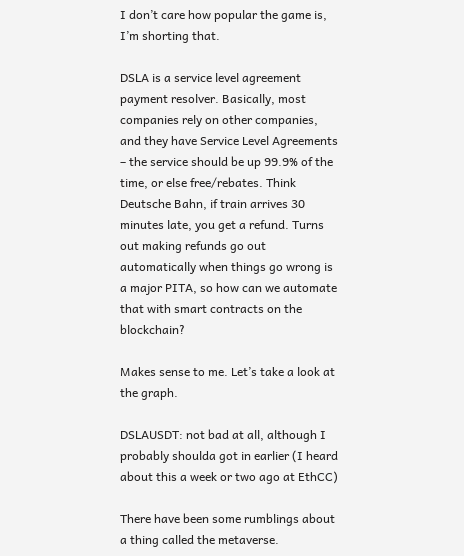I don’t care how popular the game is, I’m shorting that.

DSLA is a service level agreement payment resolver. Basically, most companies rely on other companies, and they have Service Level Agreements – the service should be up 99.9% of the time, or else free/rebates. Think Deutsche Bahn, if train arrives 30 minutes late, you get a refund. Turns out making refunds go out automatically when things go wrong is a major PITA, so how can we automate that with smart contracts on the blockchain?

Makes sense to me. Let’s take a look at the graph.

DSLAUSDT: not bad at all, although I probably shoulda got in earlier (I heard about this a week or two ago at EthCC)

There have been some rumblings about a thing called the metaverse.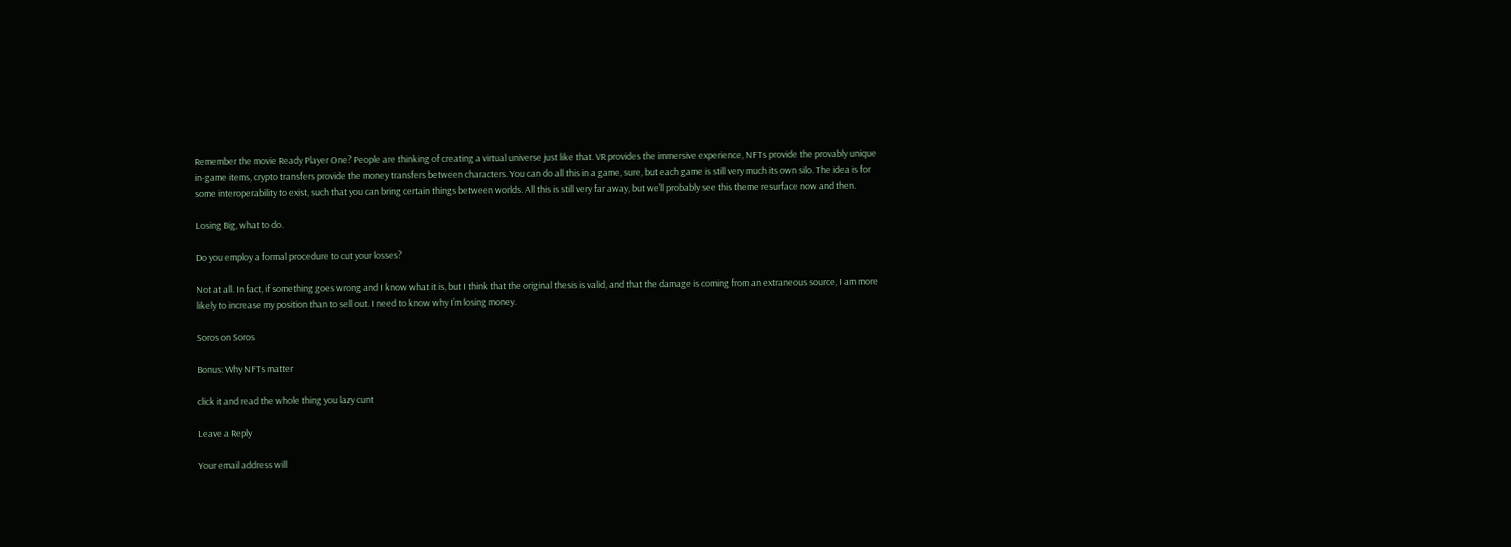Remember the movie Ready Player One? People are thinking of creating a virtual universe just like that. VR provides the immersive experience, NFTs provide the provably unique in-game items, crypto transfers provide the money transfers between characters. You can do all this in a game, sure, but each game is still very much its own silo. The idea is for some interoperability to exist, such that you can bring certain things between worlds. All this is still very far away, but we’ll probably see this theme resurface now and then.

Losing Big, what to do.

Do you employ a formal procedure to cut your losses?

Not at all. In fact, if something goes wrong and I know what it is, but I think that the original thesis is valid, and that the damage is coming from an extraneous source, I am more likely to increase my position than to sell out. I need to know why I’m losing money.

Soros on Soros

Bonus: Why NFTs matter

click it and read the whole thing you lazy cunt

Leave a Reply

Your email address will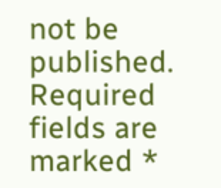not be published. Required fields are marked *